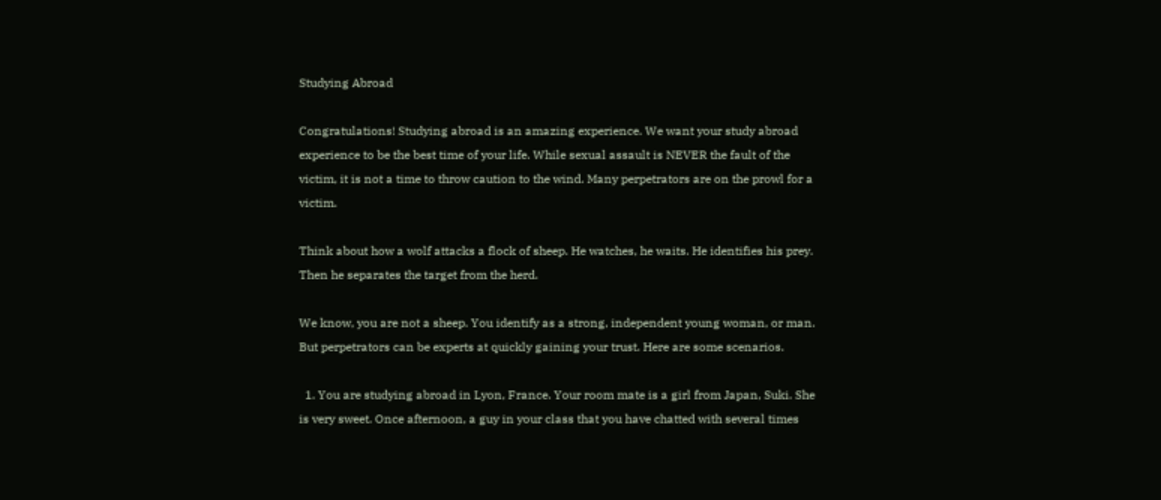Studying Abroad

Congratulations! Studying abroad is an amazing experience. We want your study abroad experience to be the best time of your life. While sexual assault is NEVER the fault of the victim, it is not a time to throw caution to the wind. Many perpetrators are on the prowl for a victim.

Think about how a wolf attacks a flock of sheep. He watches, he waits. He identifies his prey. Then he separates the target from the herd.

We know, you are not a sheep. You identify as a strong, independent young woman, or man. But perpetrators can be experts at quickly gaining your trust. Here are some scenarios.

  1. You are studying abroad in Lyon, France. Your room mate is a girl from Japan, Suki. She is very sweet. Once afternoon, a guy in your class that you have chatted with several times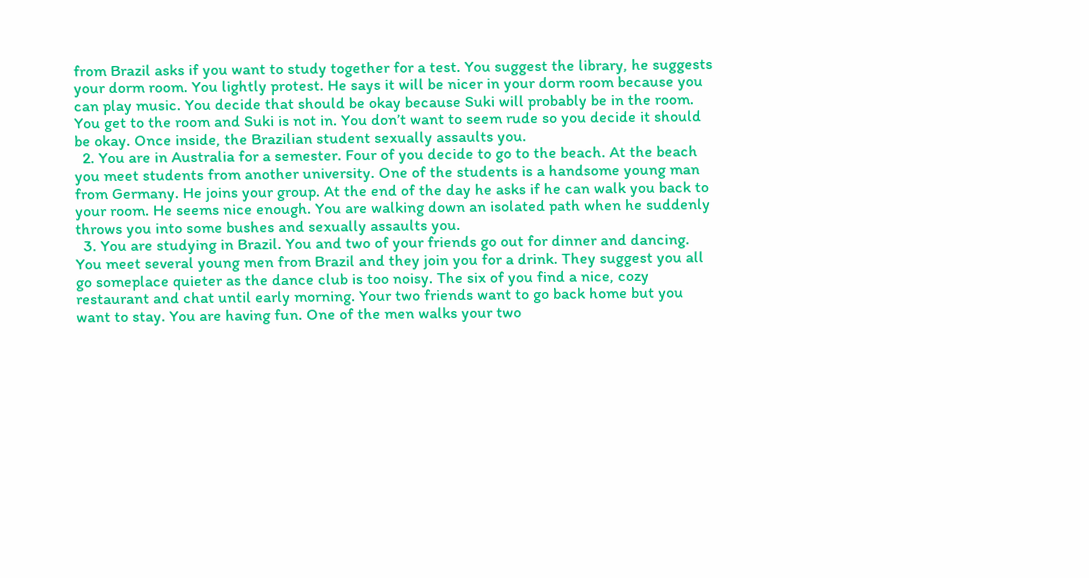from Brazil asks if you want to study together for a test. You suggest the library, he suggests your dorm room. You lightly protest. He says it will be nicer in your dorm room because you can play music. You decide that should be okay because Suki will probably be in the room. You get to the room and Suki is not in. You don’t want to seem rude so you decide it should be okay. Once inside, the Brazilian student sexually assaults you.
  2. You are in Australia for a semester. Four of you decide to go to the beach. At the beach you meet students from another university. One of the students is a handsome young man from Germany. He joins your group. At the end of the day he asks if he can walk you back to your room. He seems nice enough. You are walking down an isolated path when he suddenly throws you into some bushes and sexually assaults you.
  3. You are studying in Brazil. You and two of your friends go out for dinner and dancing. You meet several young men from Brazil and they join you for a drink. They suggest you all go someplace quieter as the dance club is too noisy. The six of you find a nice, cozy restaurant and chat until early morning. Your two friends want to go back home but you want to stay. You are having fun. One of the men walks your two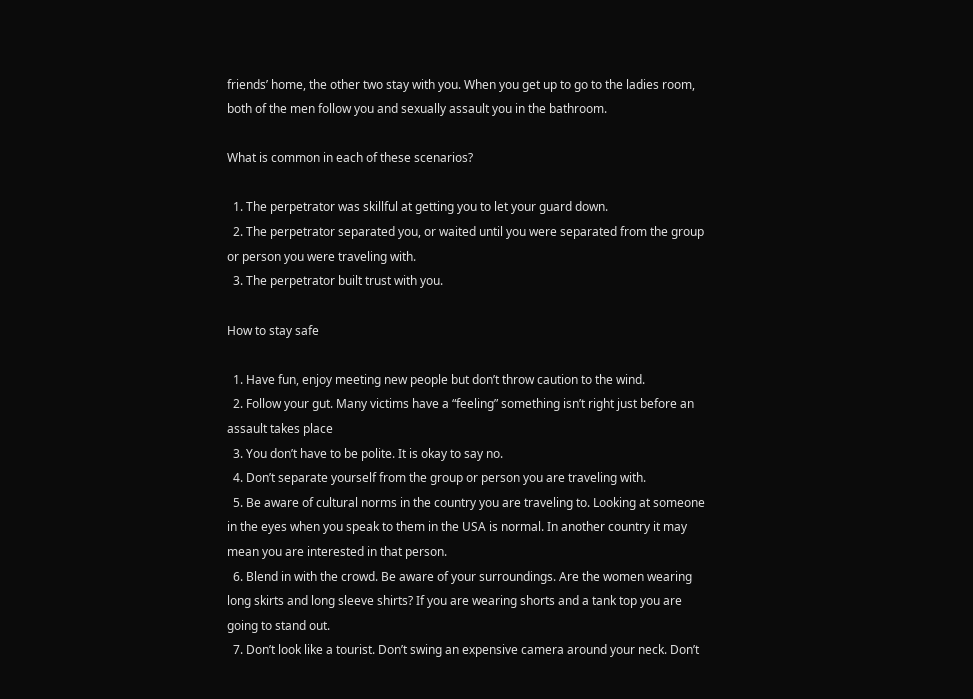friends’ home, the other two stay with you. When you get up to go to the ladies room, both of the men follow you and sexually assault you in the bathroom.

What is common in each of these scenarios?

  1. The perpetrator was skillful at getting you to let your guard down.
  2. The perpetrator separated you, or waited until you were separated from the group or person you were traveling with.
  3. The perpetrator built trust with you.

How to stay safe

  1. Have fun, enjoy meeting new people but don’t throw caution to the wind.
  2. Follow your gut. Many victims have a “feeling” something isn’t right just before an assault takes place
  3. You don’t have to be polite. It is okay to say no.
  4. Don’t separate yourself from the group or person you are traveling with.
  5. Be aware of cultural norms in the country you are traveling to. Looking at someone in the eyes when you speak to them in the USA is normal. In another country it may mean you are interested in that person.
  6. Blend in with the crowd. Be aware of your surroundings. Are the women wearing long skirts and long sleeve shirts? If you are wearing shorts and a tank top you are going to stand out.
  7. Don’t look like a tourist. Don’t swing an expensive camera around your neck. Don’t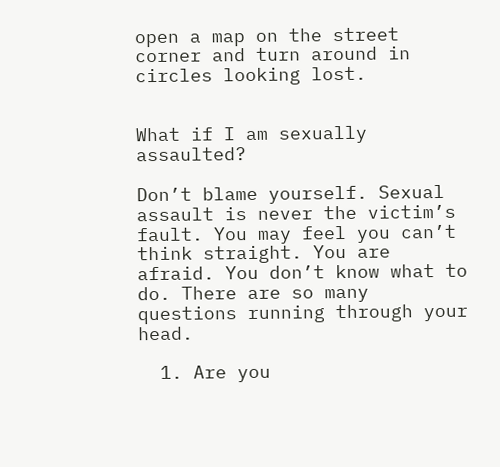open a map on the street corner and turn around in circles looking lost.


What if I am sexually assaulted?

Don’t blame yourself. Sexual assault is never the victim’s fault. You may feel you can’t think straight. You are afraid. You don’t know what to do. There are so many questions running through your head.

  1. Are you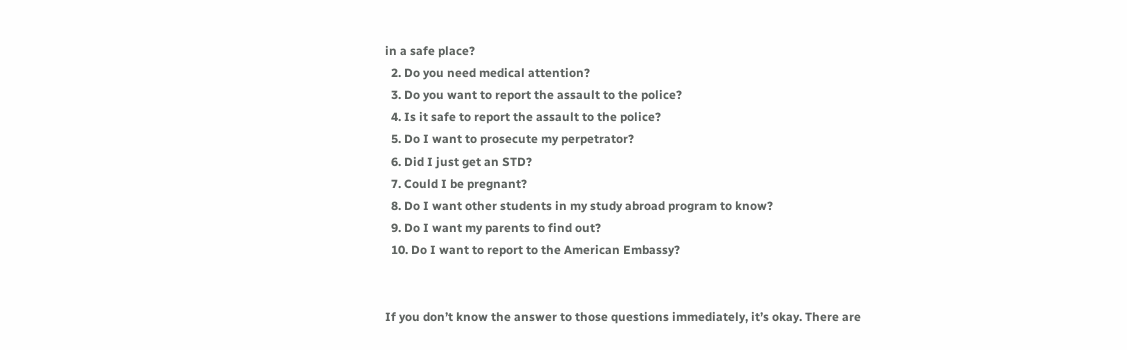in a safe place?
  2. Do you need medical attention?
  3. Do you want to report the assault to the police?
  4. Is it safe to report the assault to the police?
  5. Do I want to prosecute my perpetrator?
  6. Did I just get an STD?
  7. Could I be pregnant?
  8. Do I want other students in my study abroad program to know?
  9. Do I want my parents to find out?
  10. Do I want to report to the American Embassy?


If you don’t know the answer to those questions immediately, it’s okay. There are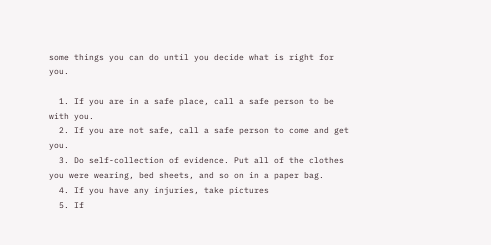some things you can do until you decide what is right for you.

  1. If you are in a safe place, call a safe person to be with you.
  2. If you are not safe, call a safe person to come and get you.
  3. Do self-collection of evidence. Put all of the clothes you were wearing, bed sheets, and so on in a paper bag.
  4. If you have any injuries, take pictures
  5. If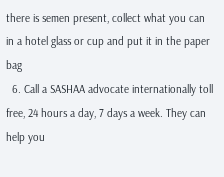there is semen present, collect what you can in a hotel glass or cup and put it in the paper bag
  6. Call a SASHAA advocate internationally toll free, 24 hours a day, 7 days a week. They can help you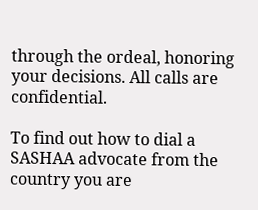through the ordeal, honoring your decisions. All calls are confidential.

To find out how to dial a SASHAA advocate from the country you are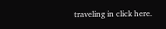traveling in click here.